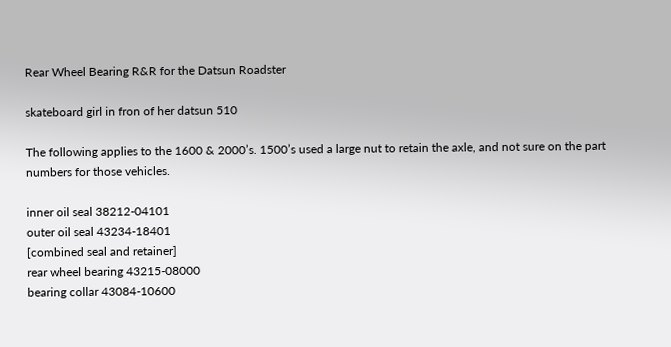Rear Wheel Bearing R&R for the Datsun Roadster

skateboard girl in fron of her datsun 510

The following applies to the 1600 & 2000’s. 1500’s used a large nut to retain the axle, and not sure on the part numbers for those vehicles.

inner oil seal 38212-04101
outer oil seal 43234-18401
[combined seal and retainer]
rear wheel bearing 43215-08000
bearing collar 43084-10600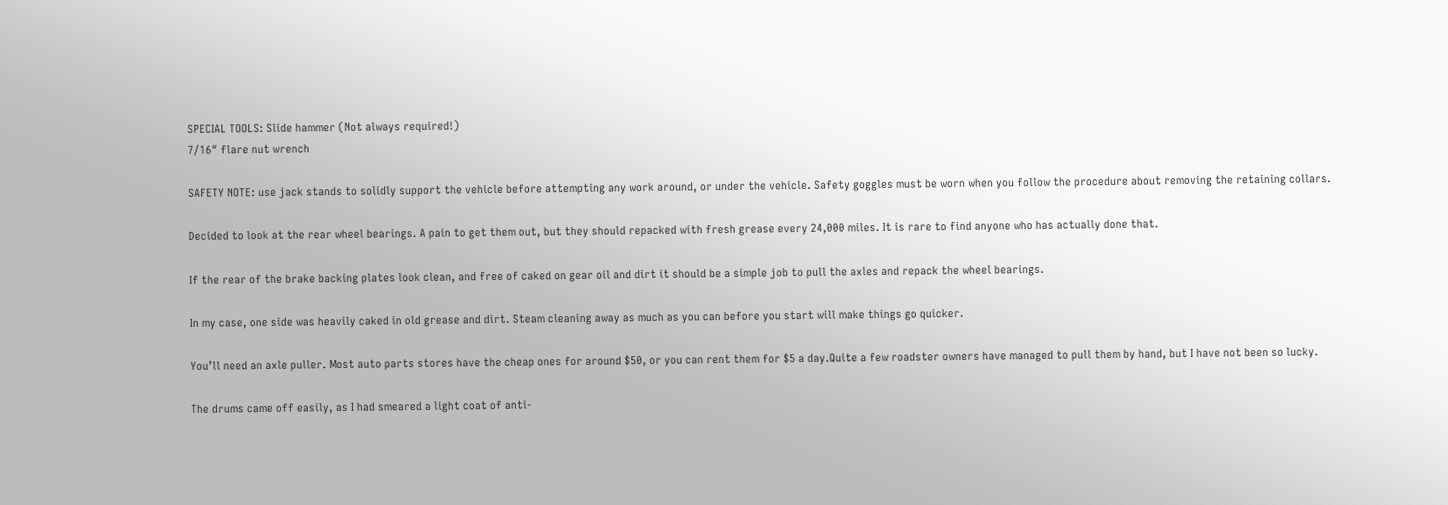SPECIAL TOOLS: Slide hammer (Not always required!)
7/16″ flare nut wrench

SAFETY NOTE: use jack stands to solidly support the vehicle before attempting any work around, or under the vehicle. Safety goggles must be worn when you follow the procedure about removing the retaining collars.

Decided to look at the rear wheel bearings. A pain to get them out, but they should repacked with fresh grease every 24,000 miles. It is rare to find anyone who has actually done that.

If the rear of the brake backing plates look clean, and free of caked on gear oil and dirt it should be a simple job to pull the axles and repack the wheel bearings.

In my case, one side was heavily caked in old grease and dirt. Steam cleaning away as much as you can before you start will make things go quicker.

You’ll need an axle puller. Most auto parts stores have the cheap ones for around $50, or you can rent them for $5 a day.Quite a few roadster owners have managed to pull them by hand, but I have not been so lucky.

The drums came off easily, as I had smeared a light coat of anti-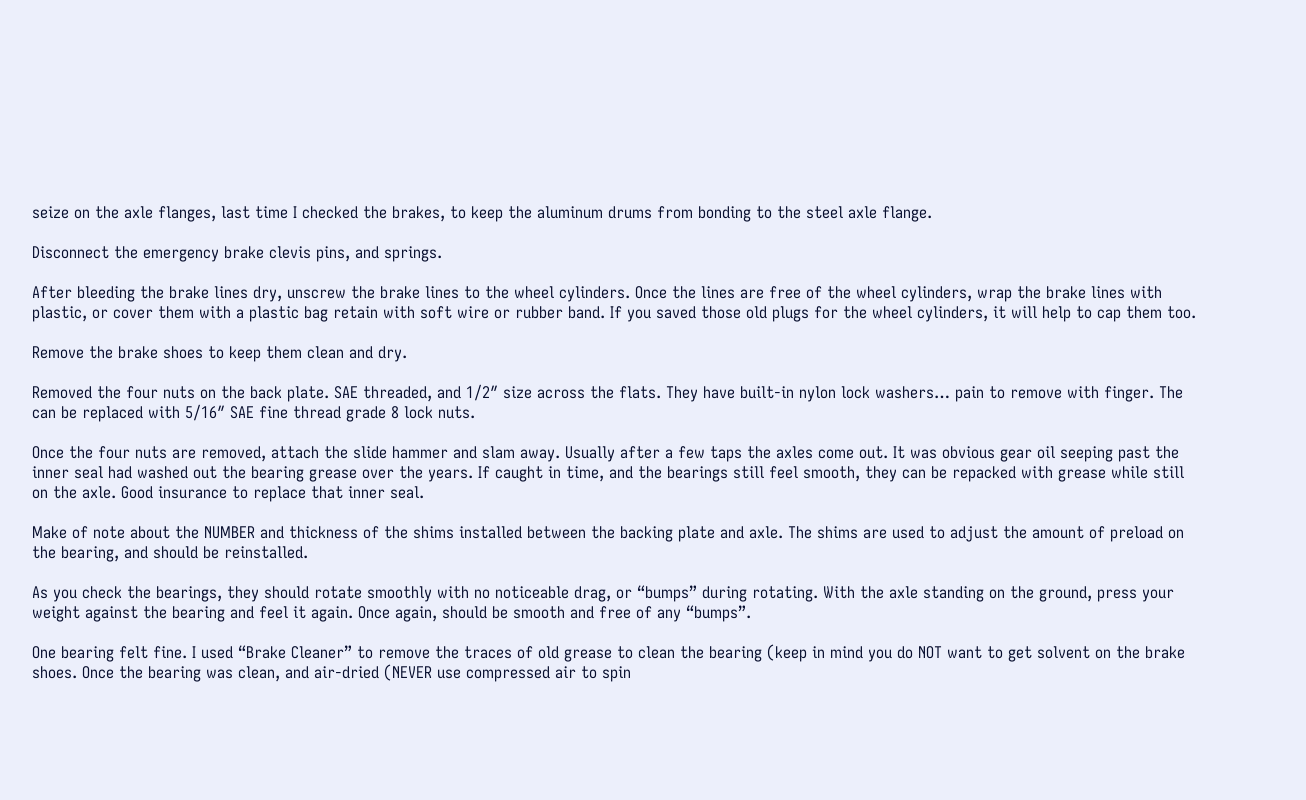seize on the axle flanges, last time I checked the brakes, to keep the aluminum drums from bonding to the steel axle flange.

Disconnect the emergency brake clevis pins, and springs.

After bleeding the brake lines dry, unscrew the brake lines to the wheel cylinders. Once the lines are free of the wheel cylinders, wrap the brake lines with plastic, or cover them with a plastic bag retain with soft wire or rubber band. If you saved those old plugs for the wheel cylinders, it will help to cap them too.

Remove the brake shoes to keep them clean and dry.

Removed the four nuts on the back plate. SAE threaded, and 1/2″ size across the flats. They have built-in nylon lock washers… pain to remove with finger. The can be replaced with 5/16″ SAE fine thread grade 8 lock nuts.

Once the four nuts are removed, attach the slide hammer and slam away. Usually after a few taps the axles come out. It was obvious gear oil seeping past the inner seal had washed out the bearing grease over the years. If caught in time, and the bearings still feel smooth, they can be repacked with grease while still on the axle. Good insurance to replace that inner seal.

Make of note about the NUMBER and thickness of the shims installed between the backing plate and axle. The shims are used to adjust the amount of preload on the bearing, and should be reinstalled.

As you check the bearings, they should rotate smoothly with no noticeable drag, or “bumps” during rotating. With the axle standing on the ground, press your weight against the bearing and feel it again. Once again, should be smooth and free of any “bumps”.

One bearing felt fine. I used “Brake Cleaner” to remove the traces of old grease to clean the bearing (keep in mind you do NOT want to get solvent on the brake shoes. Once the bearing was clean, and air-dried (NEVER use compressed air to spin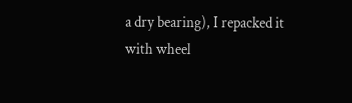a dry bearing), I repacked it with wheel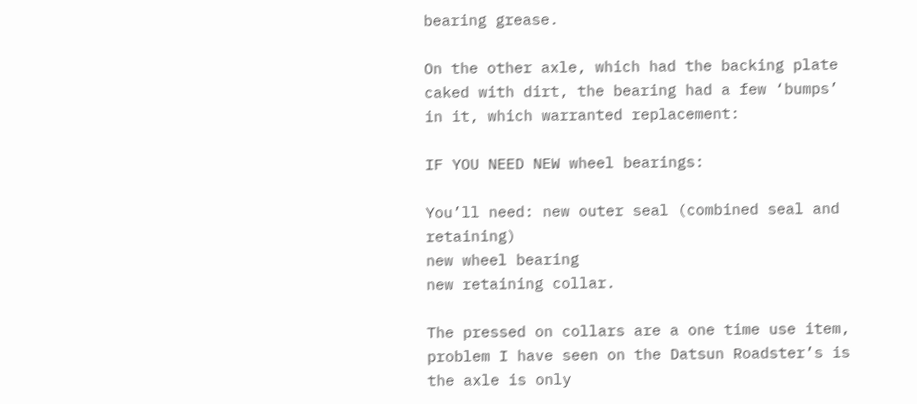bearing grease.

On the other axle, which had the backing plate caked with dirt, the bearing had a few ‘bumps’ in it, which warranted replacement:

IF YOU NEED NEW wheel bearings:

You’ll need: new outer seal (combined seal and retaining)
new wheel bearing
new retaining collar.

The pressed on collars are a one time use item, problem I have seen on the Datsun Roadster’s is the axle is only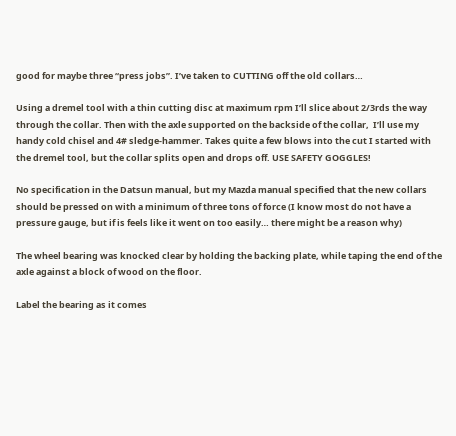good for maybe three “press jobs”. I’ve taken to CUTTING off the old collars…

Using a dremel tool with a thin cutting disc at maximum rpm I’ll slice about 2/3rds the way through the collar. Then with the axle supported on the backside of the collar,  I’ll use my handy cold chisel and 4# sledge-hammer. Takes quite a few blows into the cut I started with the dremel tool, but the collar splits open and drops off. USE SAFETY GOGGLES!

No specification in the Datsun manual, but my Mazda manual specified that the new collars should be pressed on with a minimum of three tons of force (I know most do not have a pressure gauge, but if is feels like it went on too easily… there might be a reason why)

The wheel bearing was knocked clear by holding the backing plate, while taping the end of the axle against a block of wood on the floor.

Label the bearing as it comes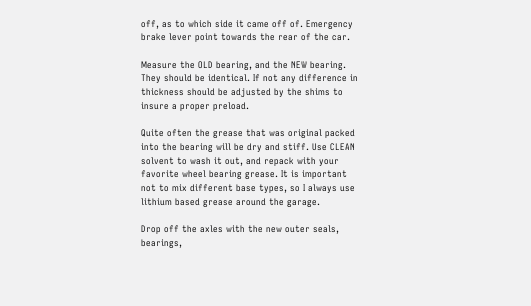off, as to which side it came off of. Emergency brake lever point towards the rear of the car.

Measure the OLD bearing, and the NEW bearing. They should be identical. If not any difference in thickness should be adjusted by the shims to insure a proper preload.

Quite often the grease that was original packed into the bearing will be dry and stiff. Use CLEAN solvent to wash it out, and repack with your favorite wheel bearing grease. It is important not to mix different base types, so I always use lithium based grease around the garage.

Drop off the axles with the new outer seals, bearings,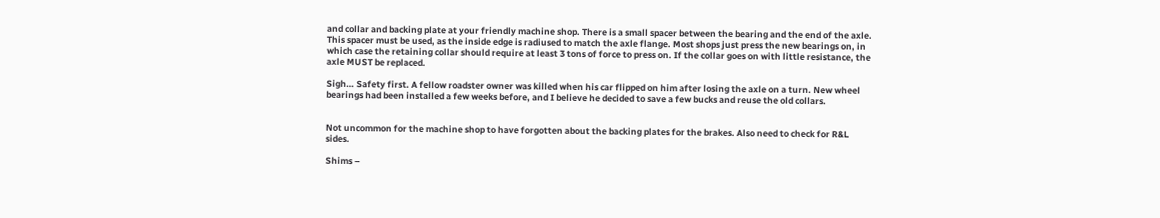and collar and backing plate at your friendly machine shop. There is a small spacer between the bearing and the end of the axle. This spacer must be used, as the inside edge is radiused to match the axle flange. Most shops just press the new bearings on, in which case the retaining collar should require at least 3 tons of force to press on. If the collar goes on with little resistance, the axle MUST be replaced.

Sigh… Safety first. A fellow roadster owner was killed when his car flipped on him after losing the axle on a turn. New wheel bearings had been installed a few weeks before, and I believe he decided to save a few bucks and reuse the old collars.


Not uncommon for the machine shop to have forgotten about the backing plates for the brakes. Also need to check for R&L sides.

Shims –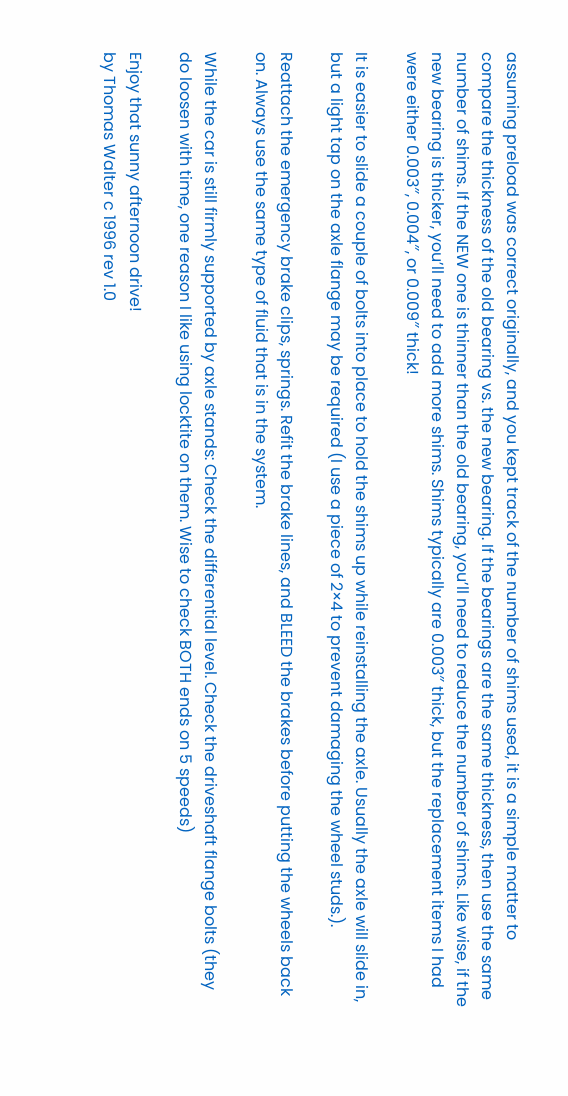assuming preload was correct originally, and you kept track of the number of shims used, it is a simple matter to compare the thickness of the old bearing vs. the new bearing. If the bearings are the same thickness, then use the same number of shims. If the NEW one is thinner than the old bearing, you’ll need to reduce the number of shims. Like wise, if the new bearing is thicker, you’ll need to add more shims. Shims typically are 0.003″ thick, but the replacement items I had were either 0.003″, 0.004″, or 0.009″ thick!

It is easier to slide a couple of bolts into place to hold the shims up while reinstalling the axle. Usually the axle will slide in, but a light tap on the axle flange may be required (I use a piece of 2×4 to prevent damaging the wheel studs.).

Reattach the emergency brake clips, springs. Refit the brake lines, and BLEED the brakes before putting the wheels back on. Always use the same type of fluid that is in the system.

While the car is still firmly supported by axle stands: Check the differential level. Check the driveshaft flange bolts (they do loosen with time, one reason I like using locktite on them. Wise to check BOTH ends on 5 speeds)

Enjoy that sunny afternoon drive!
by Thomas Walter c 1996 rev 1.0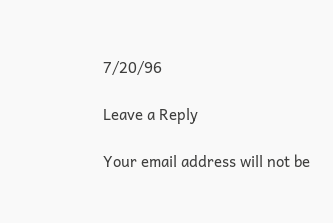7/20/96

Leave a Reply

Your email address will not be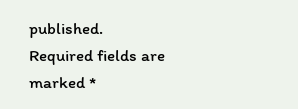published. Required fields are marked *